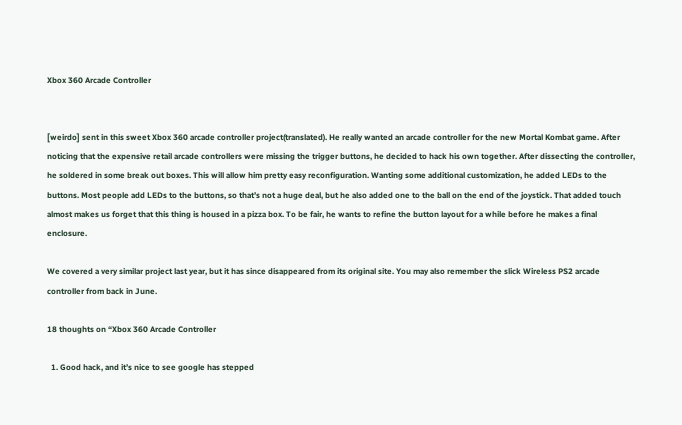Xbox 360 Arcade Controller


[weirdo] sent in this sweet Xbox 360 arcade controller project(translated). He really wanted an arcade controller for the new Mortal Kombat game. After noticing that the expensive retail arcade controllers were missing the trigger buttons, he decided to hack his own together. After dissecting the controller, he soldered in some break out boxes. This will allow him pretty easy reconfiguration. Wanting some additional customization, he added LEDs to the buttons. Most people add LEDs to the buttons, so that’s not a huge deal, but he also added one to the ball on the end of the joystick. That added touch almost makes us forget that this thing is housed in a pizza box. To be fair, he wants to refine the button layout for a while before he makes a final enclosure.

We covered a very similar project last year, but it has since disappeared from its original site. You may also remember the slick Wireless PS2 arcade controller from back in June.

18 thoughts on “Xbox 360 Arcade Controller

  1. Good hack, and it’s nice to see google has stepped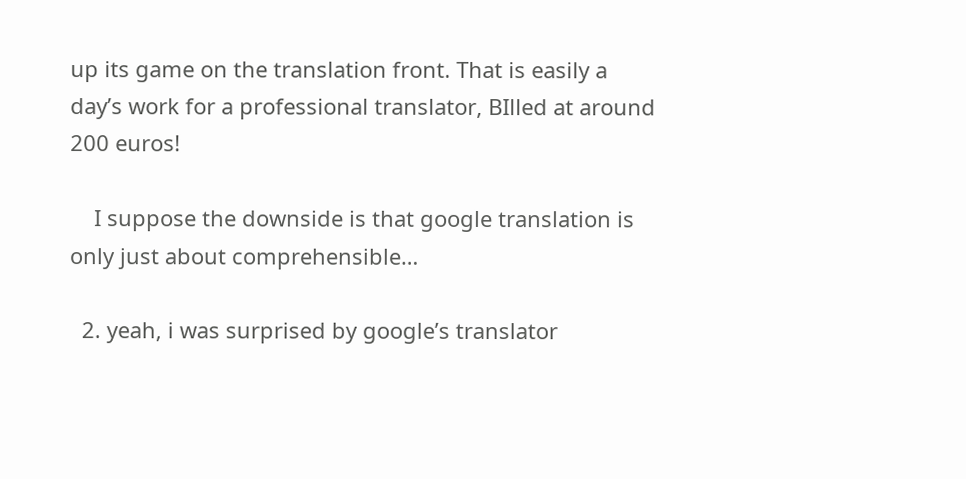up its game on the translation front. That is easily a day’s work for a professional translator, BIlled at around 200 euros!

    I suppose the downside is that google translation is only just about comprehensible…

  2. yeah, i was surprised by google’s translator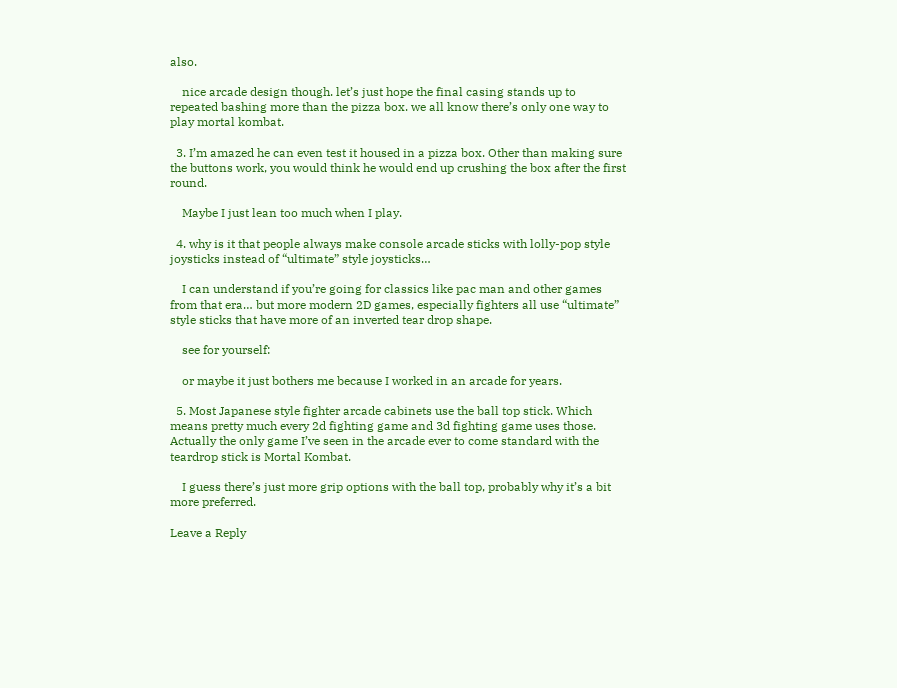also.

    nice arcade design though. let’s just hope the final casing stands up to repeated bashing more than the pizza box. we all know there’s only one way to play mortal kombat.

  3. I’m amazed he can even test it housed in a pizza box. Other than making sure the buttons work, you would think he would end up crushing the box after the first round.

    Maybe I just lean too much when I play.

  4. why is it that people always make console arcade sticks with lolly-pop style joysticks instead of “ultimate” style joysticks…

    I can understand if you’re going for classics like pac man and other games from that era… but more modern 2D games, especially fighters all use “ultimate” style sticks that have more of an inverted tear drop shape.

    see for yourself:

    or maybe it just bothers me because I worked in an arcade for years.

  5. Most Japanese style fighter arcade cabinets use the ball top stick. Which means pretty much every 2d fighting game and 3d fighting game uses those. Actually the only game I’ve seen in the arcade ever to come standard with the teardrop stick is Mortal Kombat.

    I guess there’s just more grip options with the ball top, probably why it’s a bit more preferred.

Leave a Reply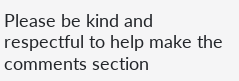Please be kind and respectful to help make the comments section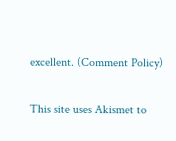excellent. (Comment Policy)

This site uses Akismet to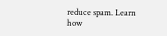reduce spam. Learn how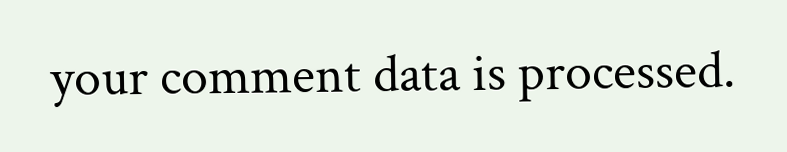your comment data is processed.